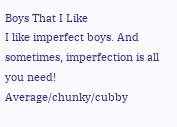Boys That I Like
I like imperfect boys. And sometimes, imperfection is all you need! Average/chunky/cubby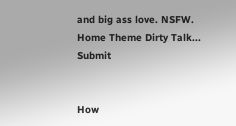and big ass love. NSFW.
Home Theme Dirty Talk... Submit


How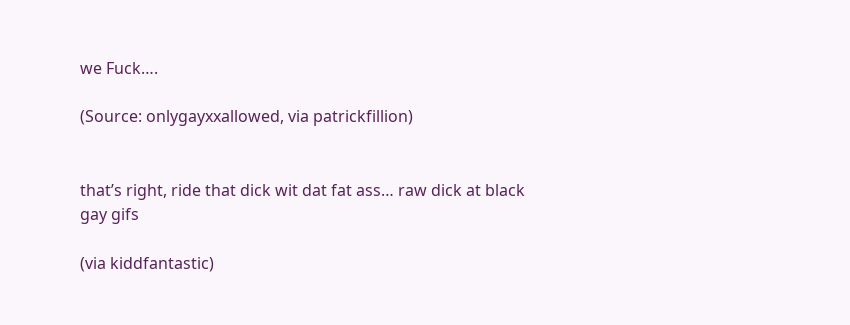we Fuck….

(Source: onlygayxxallowed, via patrickfillion)


that’s right, ride that dick wit dat fat ass… raw dick at black gay gifs

(via kiddfantastic)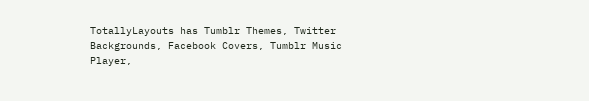TotallyLayouts has Tumblr Themes, Twitter Backgrounds, Facebook Covers, Tumblr Music Player,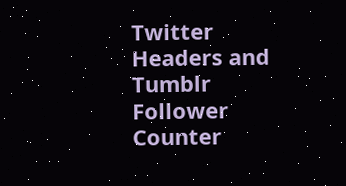Twitter Headers and Tumblr Follower Counter